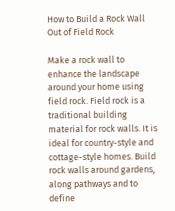How to Build a Rock Wall Out of Field Rock

Make a rock wall to enhance the landscape around your home using field rock. Field rock is a traditional building material for rock walls. It is ideal for country-style and cottage-style homes. Build rock walls around gardens, along pathways and to define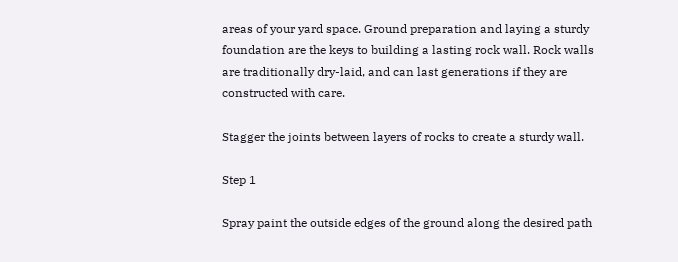areas of your yard space. Ground preparation and laying a sturdy foundation are the keys to building a lasting rock wall. Rock walls are traditionally dry-laid, and can last generations if they are constructed with care.

Stagger the joints between layers of rocks to create a sturdy wall.

Step 1

Spray paint the outside edges of the ground along the desired path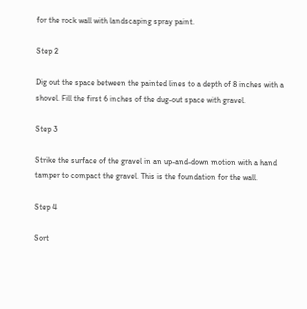for the rock wall with landscaping spray paint.

Step 2

Dig out the space between the painted lines to a depth of 8 inches with a shovel. Fill the first 6 inches of the dug-out space with gravel.

Step 3

Strike the surface of the gravel in an up-and-down motion with a hand tamper to compact the gravel. This is the foundation for the wall.

Step 4

Sort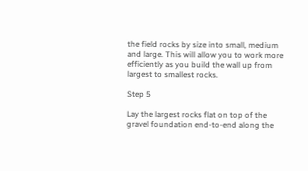the field rocks by size into small, medium and large. This will allow you to work more efficiently as you build the wall up from largest to smallest rocks.

Step 5

Lay the largest rocks flat on top of the gravel foundation end-to-end along the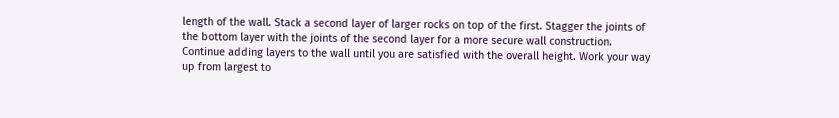length of the wall. Stack a second layer of larger rocks on top of the first. Stagger the joints of the bottom layer with the joints of the second layer for a more secure wall construction. Continue adding layers to the wall until you are satisfied with the overall height. Work your way up from largest to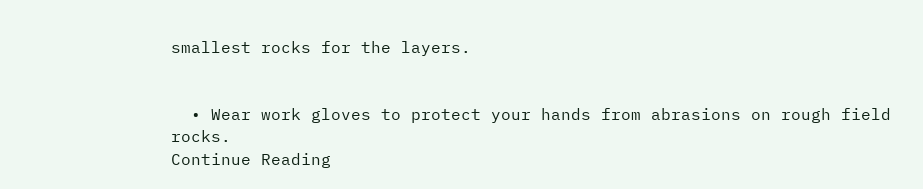smallest rocks for the layers.


  • Wear work gloves to protect your hands from abrasions on rough field rocks.
Continue Reading